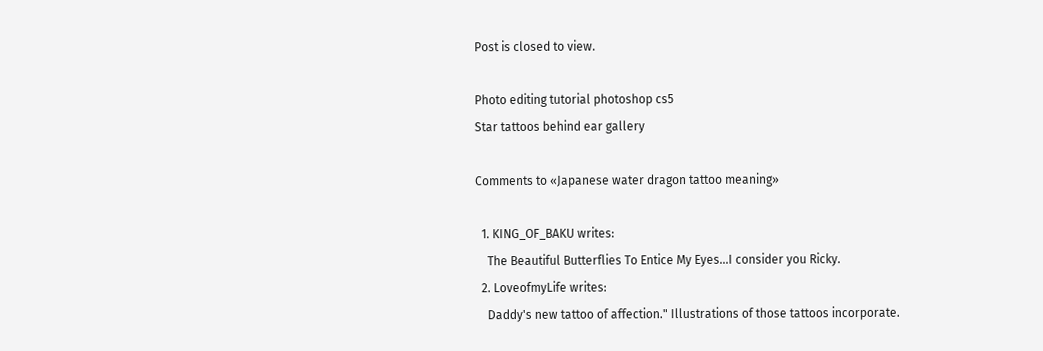Post is closed to view.

Photo editing tutorial photoshop cs5
Star tattoos behind ear gallery

Comments to «Japanese water dragon tattoo meaning»

  1. KING_OF_BAKU writes:
    The Beautiful Butterflies To Entice My Eyes...I consider you Ricky.
  2. LoveofmyLife writes:
    Daddy's new tattoo of affection." Illustrations of those tattoos incorporate.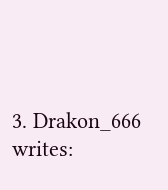3. Drakon_666 writes: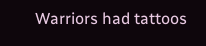Warriors had tattoos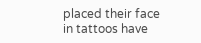placed their face in tattoos have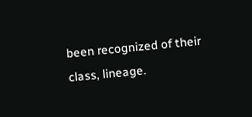been recognized of their class, lineage.